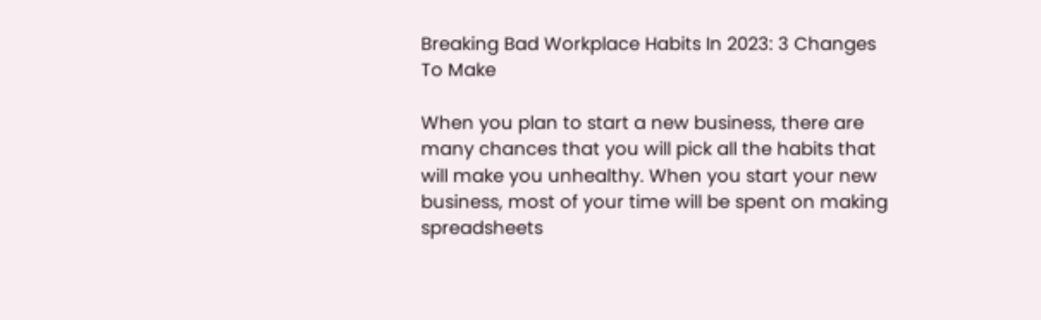Breaking Bad Workplace Habits In 2023: 3 Changes To Make

When you plan to start a new business, there are many chances that you will pick all the habits that will make you unhealthy. When you start your new business, most of your time will be spent on making spreadsheets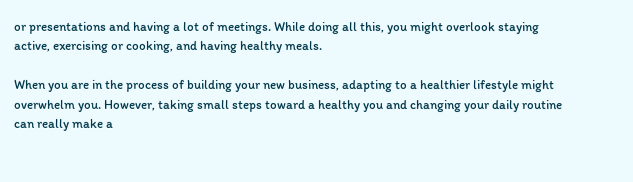or presentations and having a lot of meetings. While doing all this, you might overlook staying active, exercising or cooking, and having healthy meals.

When you are in the process of building your new business, adapting to a healthier lifestyle might overwhelm you. However, taking small steps toward a healthy you and changing your daily routine can really make a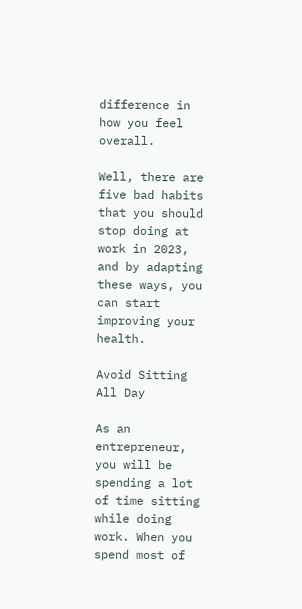difference in how you feel overall.

Well, there are five bad habits that you should stop doing at work in 2023, and by adapting these ways, you can start improving your health.

Avoid Sitting All Day

As an entrepreneur, you will be spending a lot of time sitting while doing work. When you spend most of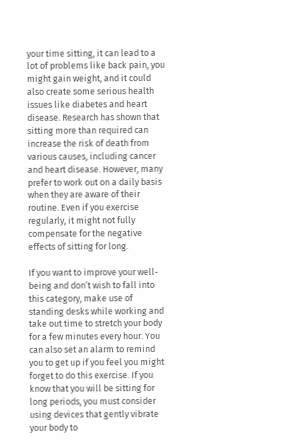your time sitting, it can lead to a lot of problems like back pain, you might gain weight, and it could also create some serious health issues like diabetes and heart disease. Research has shown that sitting more than required can increase the risk of death from various causes, including cancer and heart disease. However, many prefer to work out on a daily basis when they are aware of their routine. Even if you exercise regularly, it might not fully compensate for the negative effects of sitting for long.

If you want to improve your well-being and don’t wish to fall into this category, make use of standing desks while working and take out time to stretch your body for a few minutes every hour. You can also set an alarm to remind you to get up if you feel you might forget to do this exercise. If you know that you will be sitting for long periods, you must consider using devices that gently vibrate your body to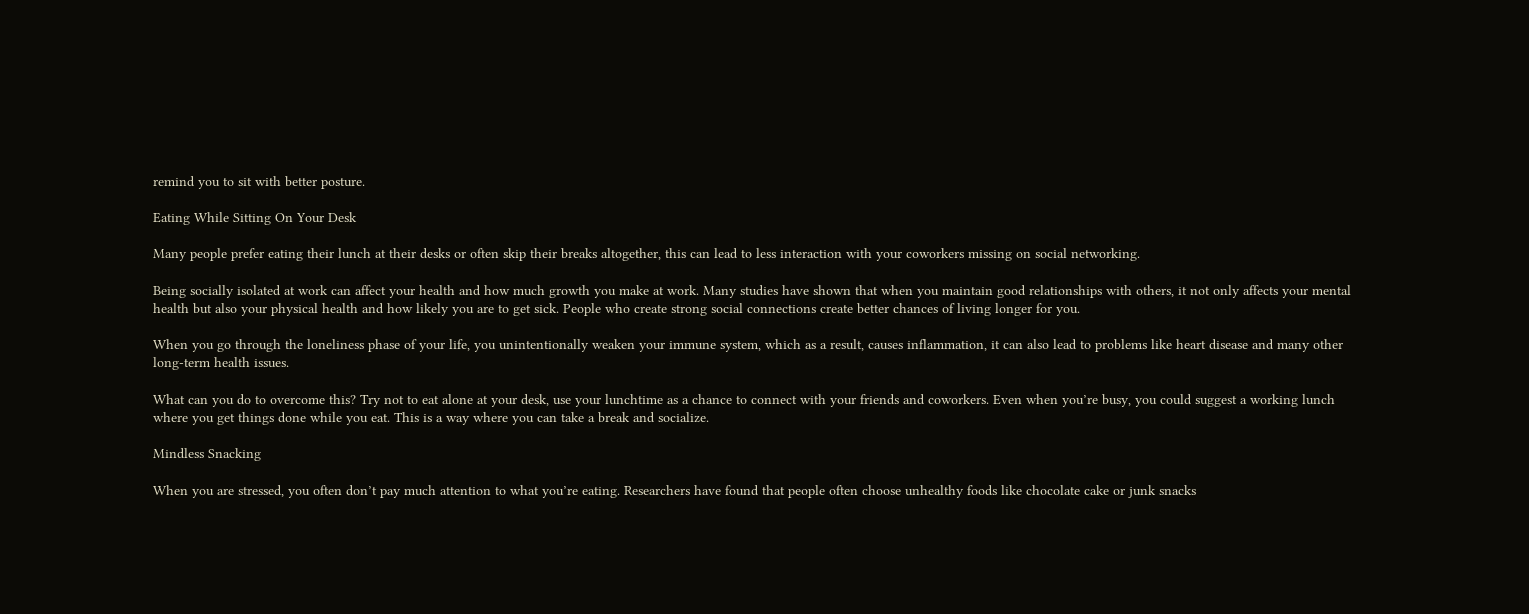remind you to sit with better posture.

Eating While Sitting On Your Desk

Many people prefer eating their lunch at their desks or often skip their breaks altogether, this can lead to less interaction with your coworkers missing on social networking.

Being socially isolated at work can affect your health and how much growth you make at work. Many studies have shown that when you maintain good relationships with others, it not only affects your mental health but also your physical health and how likely you are to get sick. People who create strong social connections create better chances of living longer for you.

When you go through the loneliness phase of your life, you unintentionally weaken your immune system, which as a result, causes inflammation, it can also lead to problems like heart disease and many other long-term health issues.

What can you do to overcome this? Try not to eat alone at your desk, use your lunchtime as a chance to connect with your friends and coworkers. Even when you’re busy, you could suggest a working lunch where you get things done while you eat. This is a way where you can take a break and socialize.

Mindless Snacking

When you are stressed, you often don’t pay much attention to what you’re eating. Researchers have found that people often choose unhealthy foods like chocolate cake or junk snacks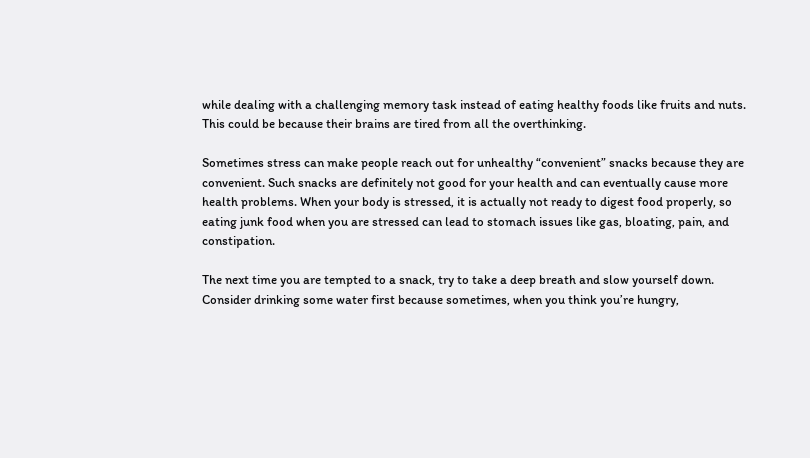while dealing with a challenging memory task instead of eating healthy foods like fruits and nuts. This could be because their brains are tired from all the overthinking.

Sometimes stress can make people reach out for unhealthy “convenient” snacks because they are convenient. Such snacks are definitely not good for your health and can eventually cause more health problems. When your body is stressed, it is actually not ready to digest food properly, so eating junk food when you are stressed can lead to stomach issues like gas, bloating, pain, and constipation.

The next time you are tempted to a snack, try to take a deep breath and slow yourself down. Consider drinking some water first because sometimes, when you think you’re hungry,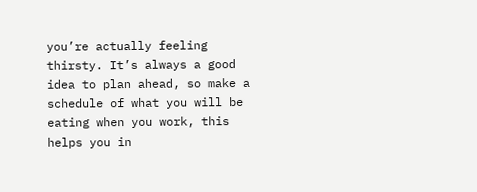you’re actually feeling thirsty. It’s always a good idea to plan ahead, so make a schedule of what you will be eating when you work, this helps you in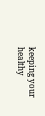keeping your healthy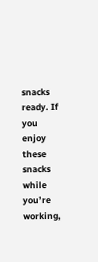snacks ready. If you enjoy these snacks while you’re working,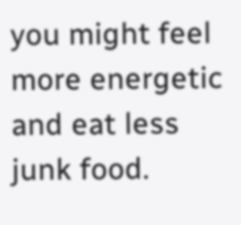you might feel more energetic and eat less junk food.